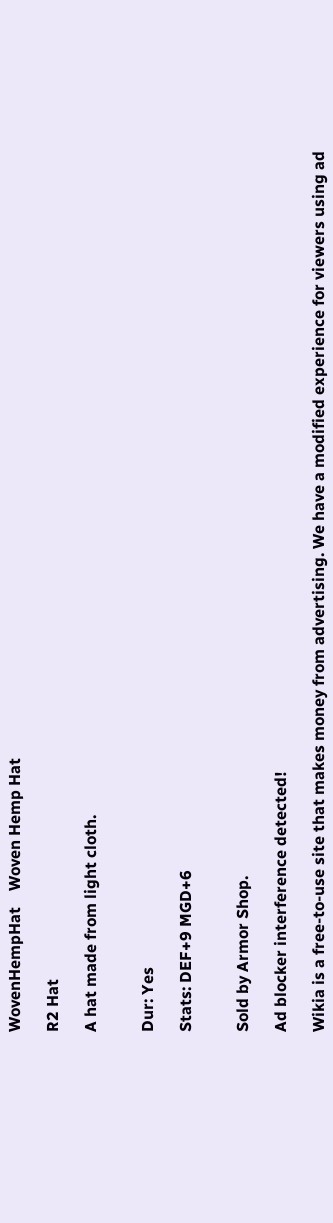WovenHempHat    Woven Hemp Hat

R2 Hat

A hat made from light cloth.


Dur: Yes

Stats: DEF+9 MGD+6


Sold by Armor Shop.

Ad blocker interference detected!

Wikia is a free-to-use site that makes money from advertising. We have a modified experience for viewers using ad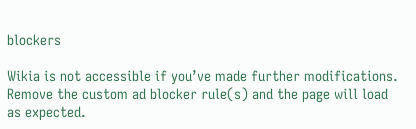blockers

Wikia is not accessible if you’ve made further modifications. Remove the custom ad blocker rule(s) and the page will load as expected.